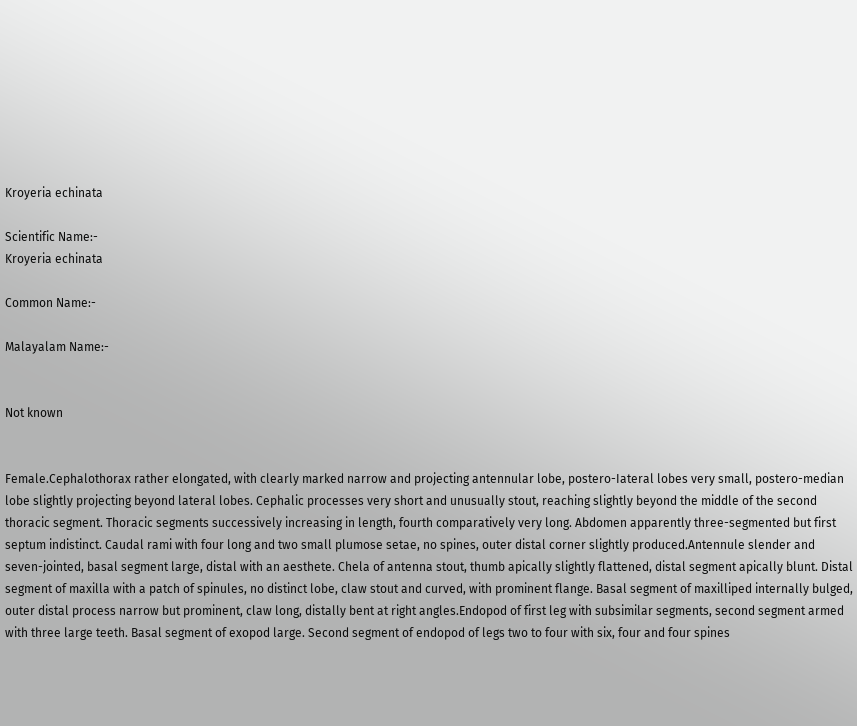Kroyeria echinata

Scientific Name:-
Kroyeria echinata

Common Name:-

Malayalam Name:-


Not known


Female.Cephalothorax rather elongated, with clearly marked narrow and projecting antennular lobe, postero-Iateral lobes very small, postero-median lobe slightly projecting beyond lateral lobes. Cephalic processes very short and unusually stout, reaching slightly beyond the middle of the second thoracic segment. Thoracic segments successively increasing in length, fourth comparatively very long. Abdomen apparently three-segmented but first septum indistinct. Caudal rami with four long and two small plumose setae, no spines, outer distal corner slightly produced.Antennule slender and seven-jointed, basal segment large, distal with an aesthete. Chela of antenna stout, thumb apically slightly flattened, distal segment apically blunt. Distal segment of maxilla with a patch of spinules, no distinct lobe, claw stout and curved, with prominent flange. Basal segment of maxilliped internally bulged, outer distal process narrow but prominent, claw long, distally bent at right angles.Endopod of first leg with subsimilar segments, second segment armed with three large teeth. Basal segment of exopod large. Second segment of endopod of legs two to four with six, four and four spines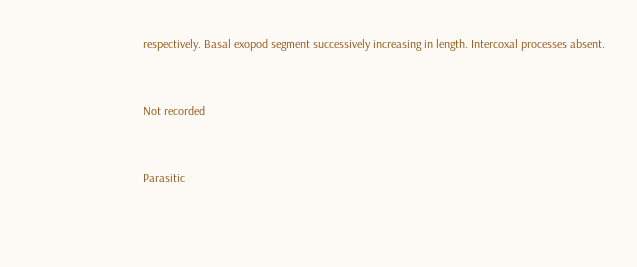respectively. Basal exopod segment successively increasing in length. Intercoxal processes absent.


Not recorded


Parasitic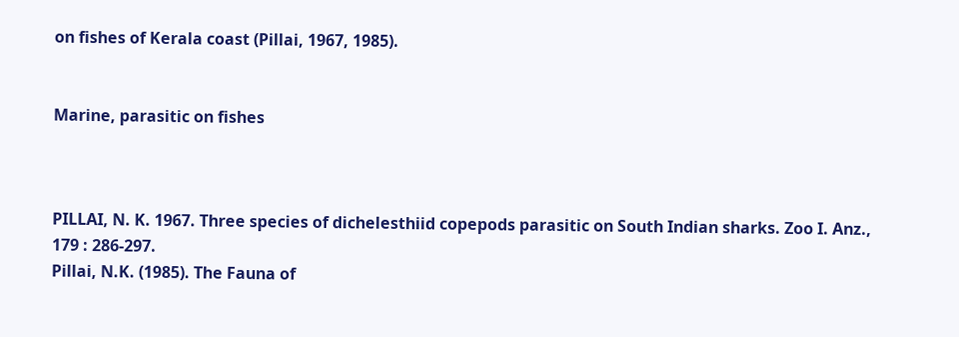on fishes of Kerala coast (Pillai, 1967, 1985).


Marine, parasitic on fishes



PILLAI, N. K. 1967. Three species of dichelesthiid copepods parasitic on South Indian sharks. Zoo I. Anz., 179 : 286-297.
Pillai, N.K. (1985). The Fauna of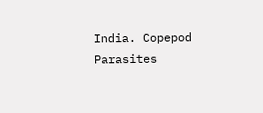India. Copepod Parasites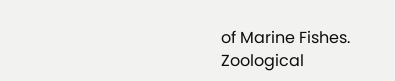of Marine Fishes. Zoological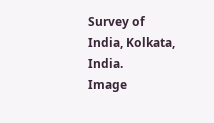Survey of India, Kolkata, India.
Image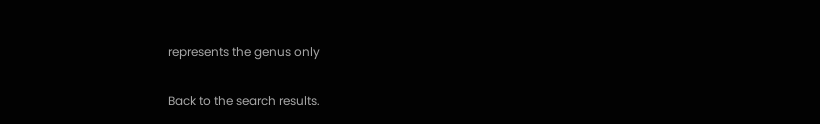represents the genus only

Back to the search results.